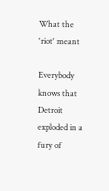What the 'riot' meant

Everybody knows that Detroit exploded in a fury of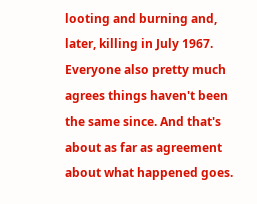looting and burning and, later, killing in July 1967. Everyone also pretty much agrees things haven't been the same since. And that's about as far as agreement about what happened goes.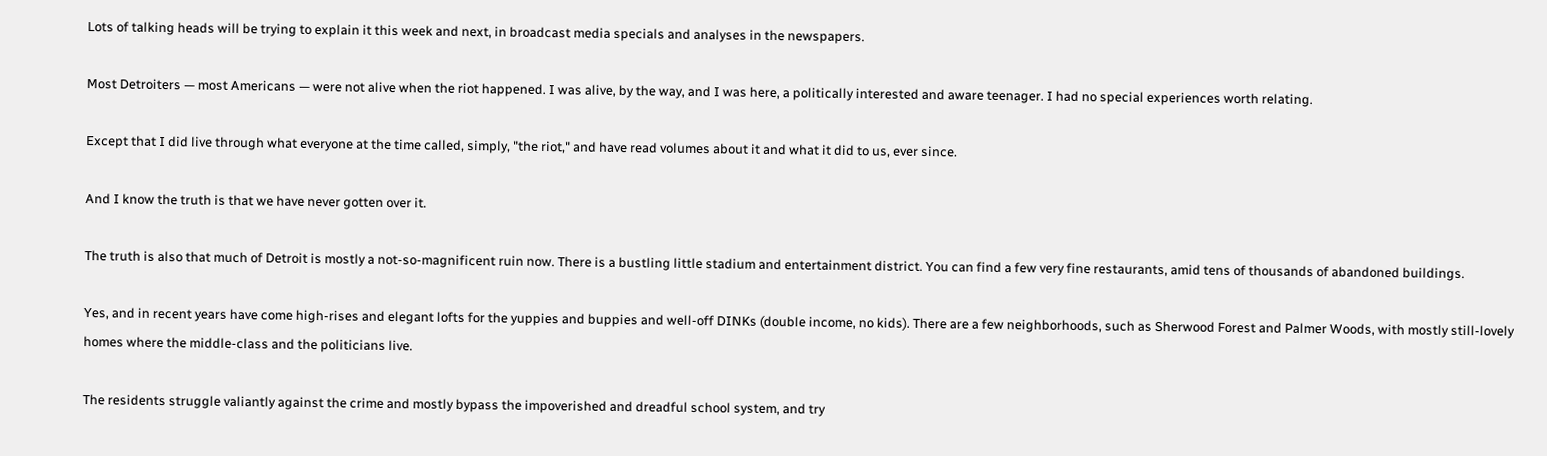Lots of talking heads will be trying to explain it this week and next, in broadcast media specials and analyses in the newspapers.

Most Detroiters — most Americans — were not alive when the riot happened. I was alive, by the way, and I was here, a politically interested and aware teenager. I had no special experiences worth relating.

Except that I did live through what everyone at the time called, simply, "the riot," and have read volumes about it and what it did to us, ever since.

And I know the truth is that we have never gotten over it.

The truth is also that much of Detroit is mostly a not-so-magnificent ruin now. There is a bustling little stadium and entertainment district. You can find a few very fine restaurants, amid tens of thousands of abandoned buildings.

Yes, and in recent years have come high-rises and elegant lofts for the yuppies and buppies and well-off DINKs (double income, no kids). There are a few neighborhoods, such as Sherwood Forest and Palmer Woods, with mostly still-lovely homes where the middle-class and the politicians live.

The residents struggle valiantly against the crime and mostly bypass the impoverished and dreadful school system, and try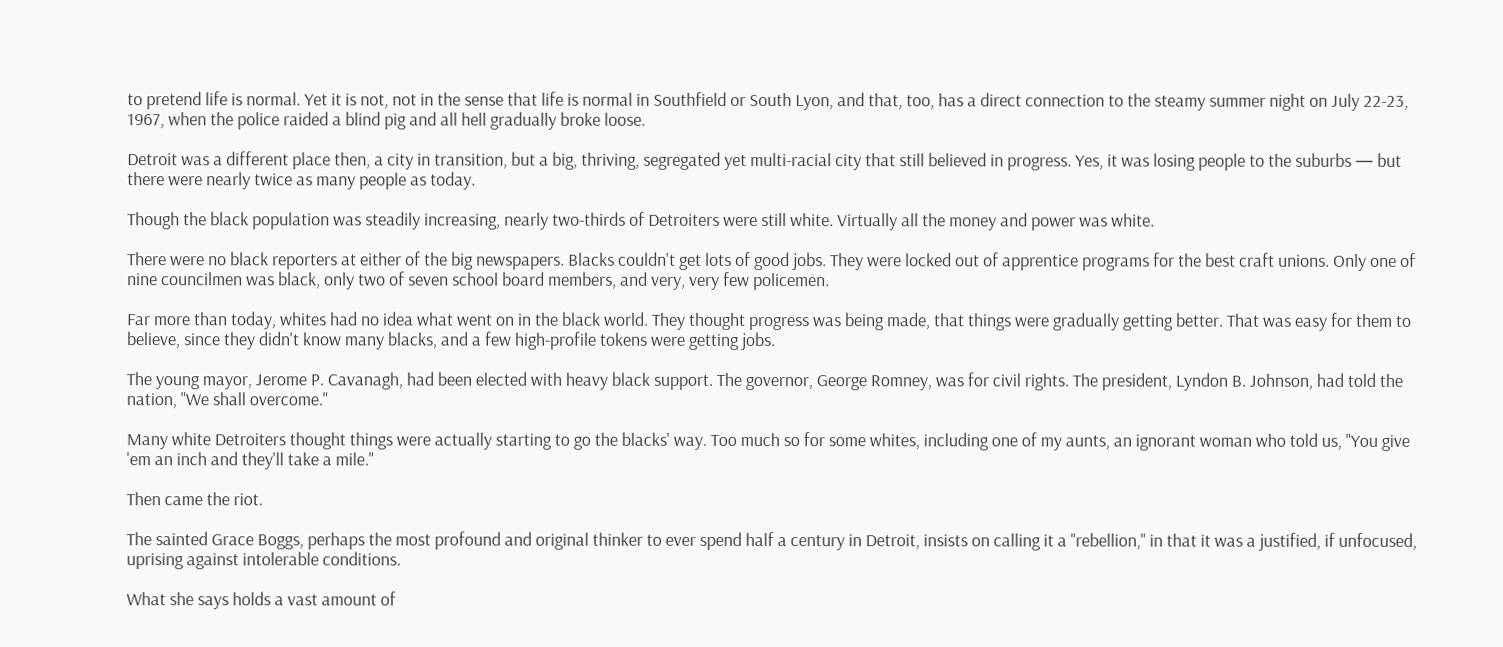to pretend life is normal. Yet it is not, not in the sense that life is normal in Southfield or South Lyon, and that, too, has a direct connection to the steamy summer night on July 22-23, 1967, when the police raided a blind pig and all hell gradually broke loose.

Detroit was a different place then, a city in transition, but a big, thriving, segregated yet multi-racial city that still believed in progress. Yes, it was losing people to the suburbs — but there were nearly twice as many people as today.

Though the black population was steadily increasing, nearly two-thirds of Detroiters were still white. Virtually all the money and power was white.

There were no black reporters at either of the big newspapers. Blacks couldn't get lots of good jobs. They were locked out of apprentice programs for the best craft unions. Only one of nine councilmen was black, only two of seven school board members, and very, very few policemen.

Far more than today, whites had no idea what went on in the black world. They thought progress was being made, that things were gradually getting better. That was easy for them to believe, since they didn't know many blacks, and a few high-profile tokens were getting jobs.

The young mayor, Jerome P. Cavanagh, had been elected with heavy black support. The governor, George Romney, was for civil rights. The president, Lyndon B. Johnson, had told the nation, "We shall overcome."

Many white Detroiters thought things were actually starting to go the blacks' way. Too much so for some whites, including one of my aunts, an ignorant woman who told us, "You give 'em an inch and they'll take a mile."

Then came the riot.

The sainted Grace Boggs, perhaps the most profound and original thinker to ever spend half a century in Detroit, insists on calling it a "rebellion," in that it was a justified, if unfocused, uprising against intolerable conditions.

What she says holds a vast amount of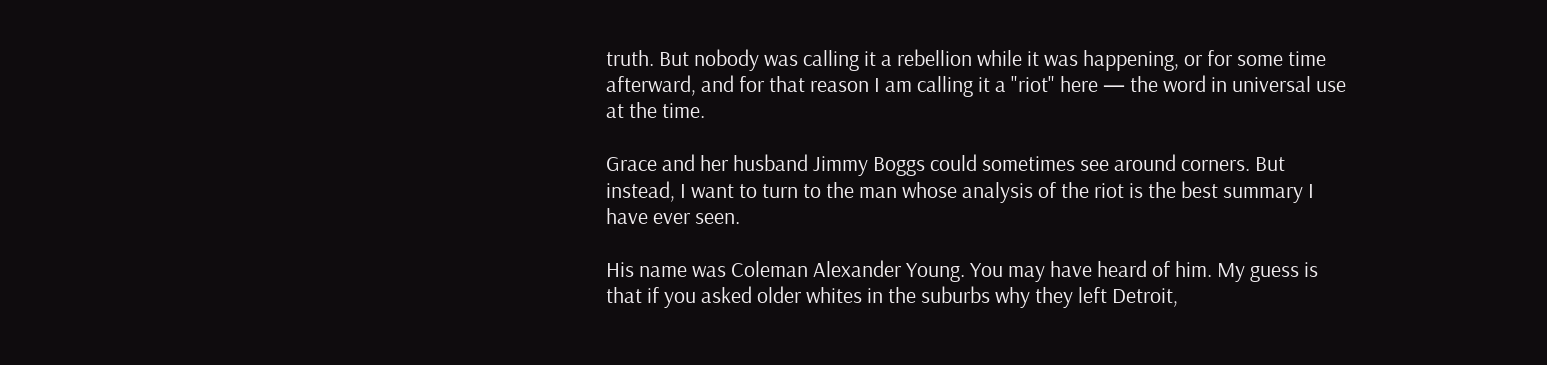truth. But nobody was calling it a rebellion while it was happening, or for some time afterward, and for that reason I am calling it a "riot" here — the word in universal use at the time.

Grace and her husband Jimmy Boggs could sometimes see around corners. But instead, I want to turn to the man whose analysis of the riot is the best summary I have ever seen.

His name was Coleman Alexander Young. You may have heard of him. My guess is that if you asked older whites in the suburbs why they left Detroit,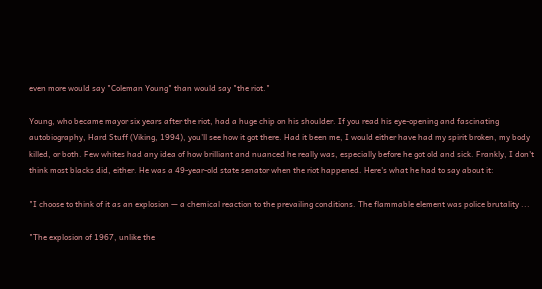even more would say "Coleman Young" than would say "the riot."

Young, who became mayor six years after the riot, had a huge chip on his shoulder. If you read his eye-opening and fascinating autobiography, Hard Stuff (Viking, 1994), you'll see how it got there. Had it been me, I would either have had my spirit broken, my body killed, or both. Few whites had any idea of how brilliant and nuanced he really was, especially before he got old and sick. Frankly, I don't think most blacks did, either. He was a 49-year-old state senator when the riot happened. Here's what he had to say about it:

"I choose to think of it as an explosion — a chemical reaction to the prevailing conditions. The flammable element was police brutality ...

"The explosion of 1967, unlike the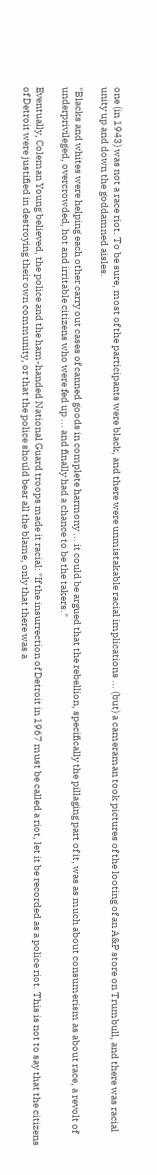one (in 1943) was not a race riot. To be sure, most of the participants were black, and there were unmistakable racial implications ... (but) a cameraman took pictures of the looting of an A&P store on Trumbull, and there was racial unity up and down the goddamned aisles.

"Blacks and whites were helping each other carry out cases of canned goods in complete harmony ... it could be argued that the rebellion, specifically the pillaging part of it, was as much about consumerism as about race, a revolt of underprivileged, overcrowded, hot and irritable citizens who were fed up ... and finally had a chance to be the takers."

Eventually, Coleman Young believed, the police and the ham-handed National Guard troops made it racial: "If the insurrection of Detroit in 1967 must be called a riot, let it be recorded as a police riot. This is not to say that the citizens of Detroit were justified in destroying their own community, or that the police should bear all the blame, only that there was a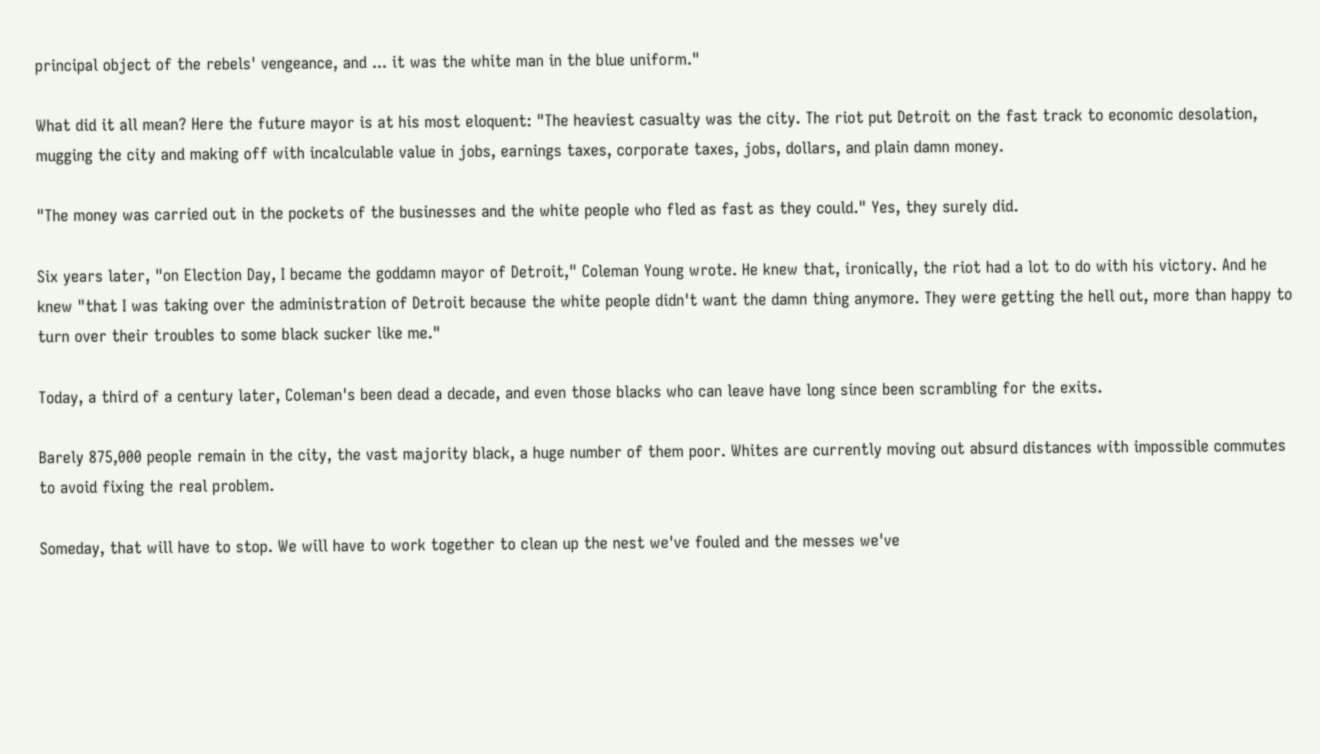principal object of the rebels' vengeance, and ... it was the white man in the blue uniform."

What did it all mean? Here the future mayor is at his most eloquent: "The heaviest casualty was the city. The riot put Detroit on the fast track to economic desolation, mugging the city and making off with incalculable value in jobs, earnings taxes, corporate taxes, jobs, dollars, and plain damn money.

"The money was carried out in the pockets of the businesses and the white people who fled as fast as they could." Yes, they surely did.

Six years later, "on Election Day, I became the goddamn mayor of Detroit," Coleman Young wrote. He knew that, ironically, the riot had a lot to do with his victory. And he knew "that I was taking over the administration of Detroit because the white people didn't want the damn thing anymore. They were getting the hell out, more than happy to turn over their troubles to some black sucker like me."

Today, a third of a century later, Coleman's been dead a decade, and even those blacks who can leave have long since been scrambling for the exits.

Barely 875,000 people remain in the city, the vast majority black, a huge number of them poor. Whites are currently moving out absurd distances with impossible commutes to avoid fixing the real problem.

Someday, that will have to stop. We will have to work together to clean up the nest we've fouled and the messes we've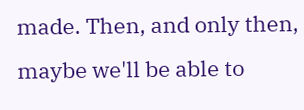made. Then, and only then, maybe we'll be able to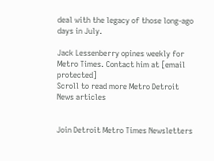deal with the legacy of those long-ago days in July.

Jack Lessenberry opines weekly for Metro Times. Contact him at [email protected]
Scroll to read more Metro Detroit News articles


Join Detroit Metro Times Newsletters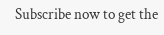Subscribe now to get the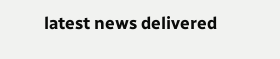latest news delivered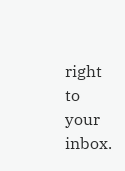right to your inbox.